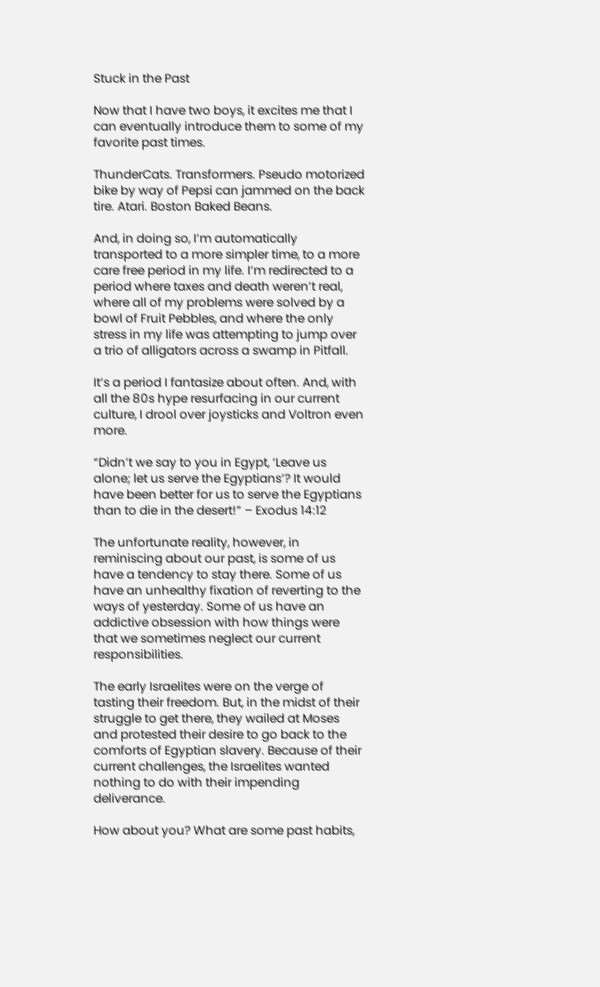Stuck in the Past

Now that I have two boys, it excites me that I can eventually introduce them to some of my favorite past times.

ThunderCats. Transformers. Pseudo motorized bike by way of Pepsi can jammed on the back tire. Atari. Boston Baked Beans.

And, in doing so, I’m automatically transported to a more simpler time, to a more care free period in my life. I’m redirected to a period where taxes and death weren’t real, where all of my problems were solved by a bowl of Fruit Pebbles, and where the only stress in my life was attempting to jump over a trio of alligators across a swamp in Pitfall.

It’s a period I fantasize about often. And, with all the 80s hype resurfacing in our current culture, I drool over joysticks and Voltron even more.

“Didn’t we say to you in Egypt, ‘Leave us alone; let us serve the Egyptians’? It would have been better for us to serve the Egyptians than to die in the desert!” – Exodus 14:12

The unfortunate reality, however, in reminiscing about our past, is some of us have a tendency to stay there. Some of us have an unhealthy fixation of reverting to the ways of yesterday. Some of us have an addictive obsession with how things were that we sometimes neglect our current responsibilities.

The early Israelites were on the verge of tasting their freedom. But, in the midst of their struggle to get there, they wailed at Moses and protested their desire to go back to the comforts of Egyptian slavery. Because of their current challenges, the Israelites wanted nothing to do with their impending deliverance.

How about you? What are some past habits,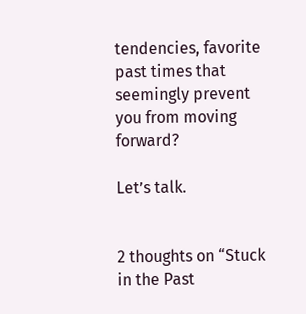tendencies, favorite past times that seemingly prevent you from moving forward?

Let’s talk.


2 thoughts on “Stuck in the Past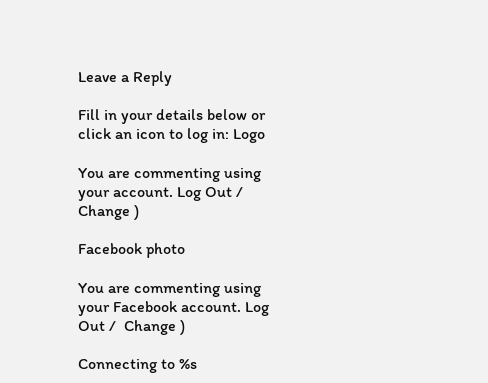Leave a Reply

Fill in your details below or click an icon to log in: Logo

You are commenting using your account. Log Out /  Change )

Facebook photo

You are commenting using your Facebook account. Log Out /  Change )

Connecting to %s